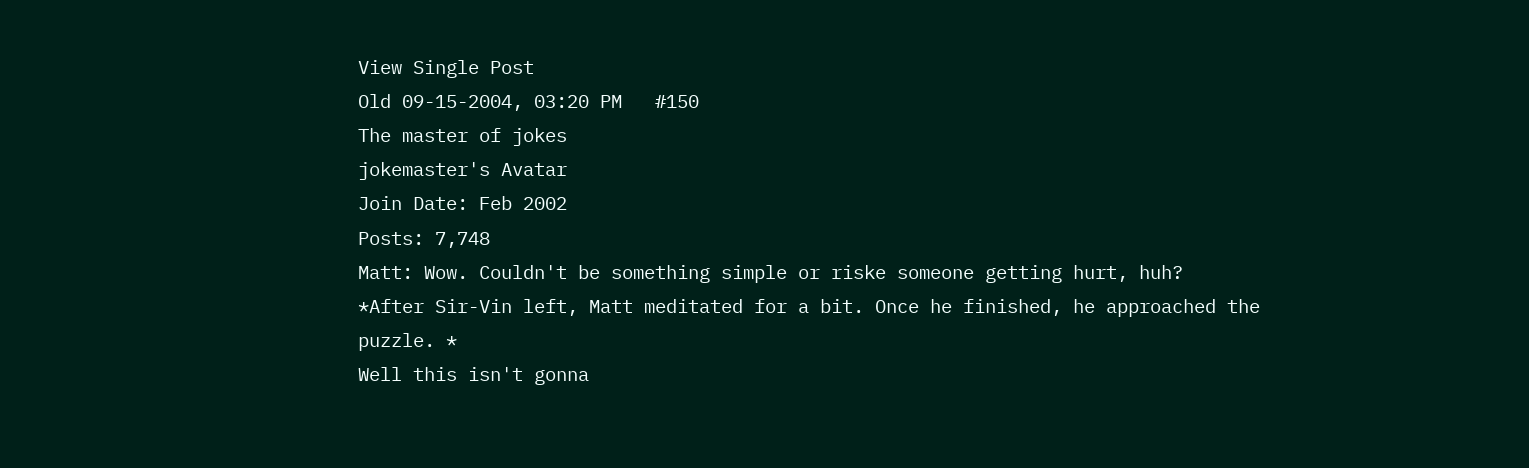View Single Post
Old 09-15-2004, 03:20 PM   #150
The master of jokes
jokemaster's Avatar
Join Date: Feb 2002
Posts: 7,748
Matt: Wow. Couldn't be something simple or riske someone getting hurt, huh?
*After Sir-Vin left, Matt meditated for a bit. Once he finished, he approached the puzzle. *
Well this isn't gonna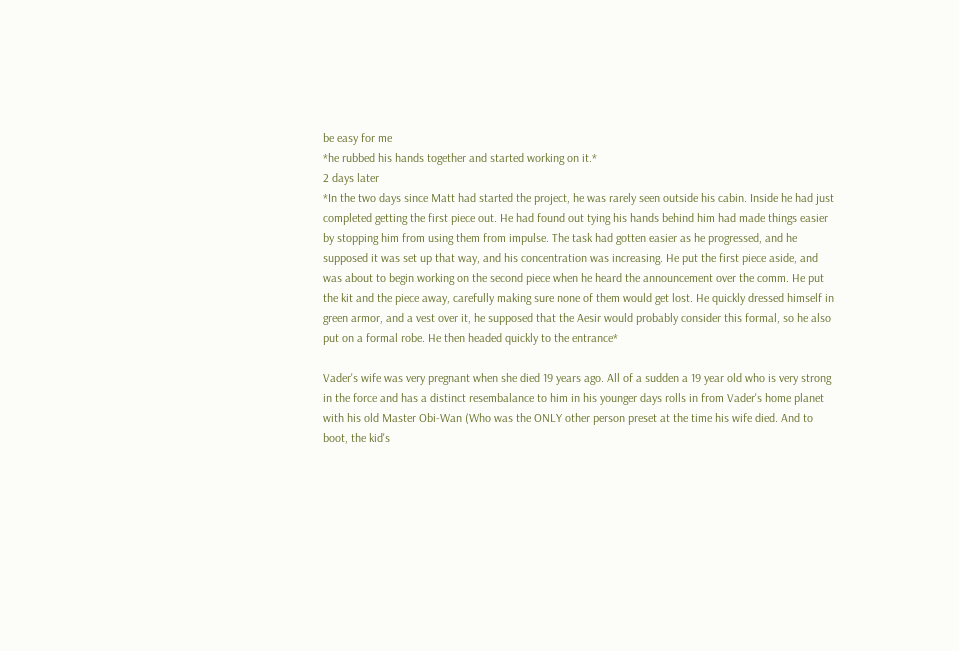be easy for me
*he rubbed his hands together and started working on it.*
2 days later
*In the two days since Matt had started the project, he was rarely seen outside his cabin. Inside he had just completed getting the first piece out. He had found out tying his hands behind him had made things easier by stopping him from using them from impulse. The task had gotten easier as he progressed, and he supposed it was set up that way, and his concentration was increasing. He put the first piece aside, and was about to begin working on the second piece when he heard the announcement over the comm. He put the kit and the piece away, carefully making sure none of them would get lost. He quickly dressed himself in green armor, and a vest over it, he supposed that the Aesir would probably consider this formal, so he also put on a formal robe. He then headed quickly to the entrance*

Vader's wife was very pregnant when she died 19 years ago. All of a sudden a 19 year old who is very strong in the force and has a distinct resembalance to him in his younger days rolls in from Vader's home planet with his old Master Obi-Wan (Who was the ONLY other person preset at the time his wife died. And to boot, the kid's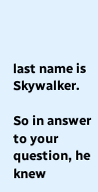last name is Skywalker.

So in answer to your question, he knew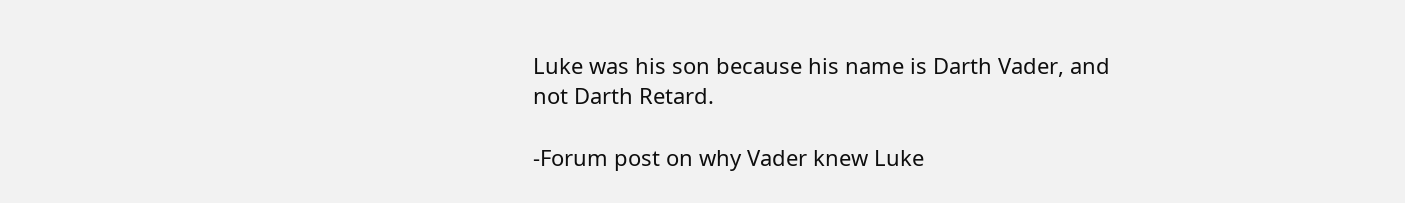Luke was his son because his name is Darth Vader, and not Darth Retard.

-Forum post on why Vader knew Luke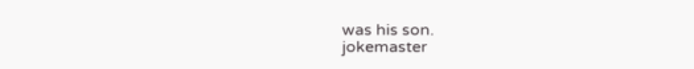was his son.
jokemaster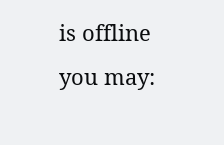is offline   you may: